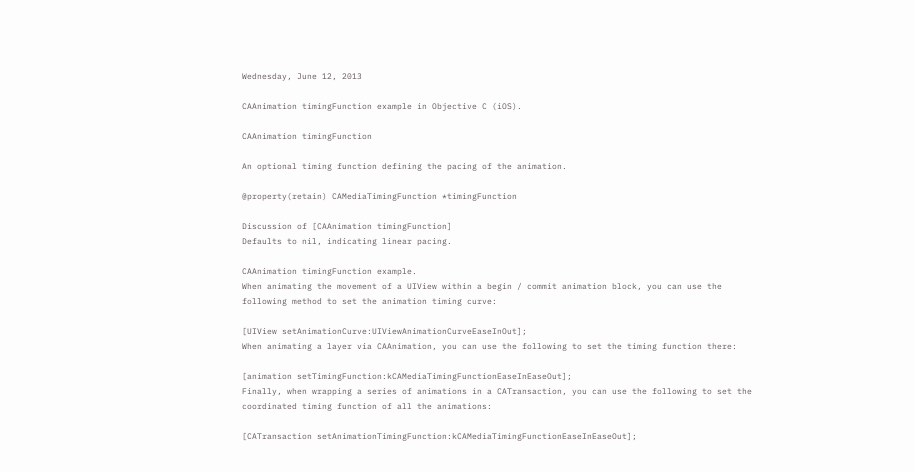Wednesday, June 12, 2013

CAAnimation timingFunction example in Objective C (iOS).

CAAnimation timingFunction

An optional timing function defining the pacing of the animation.

@property(retain) CAMediaTimingFunction *timingFunction

Discussion of [CAAnimation timingFunction]
Defaults to nil, indicating linear pacing.

CAAnimation timingFunction example.
When animating the movement of a UIView within a begin / commit animation block, you can use the following method to set the animation timing curve:

[UIView setAnimationCurve:UIViewAnimationCurveEaseInOut];
When animating a layer via CAAnimation, you can use the following to set the timing function there:

[animation setTimingFunction:kCAMediaTimingFunctionEaseInEaseOut];
Finally, when wrapping a series of animations in a CATransaction, you can use the following to set the coordinated timing function of all the animations:

[CATransaction setAnimationTimingFunction:kCAMediaTimingFunctionEaseInEaseOut];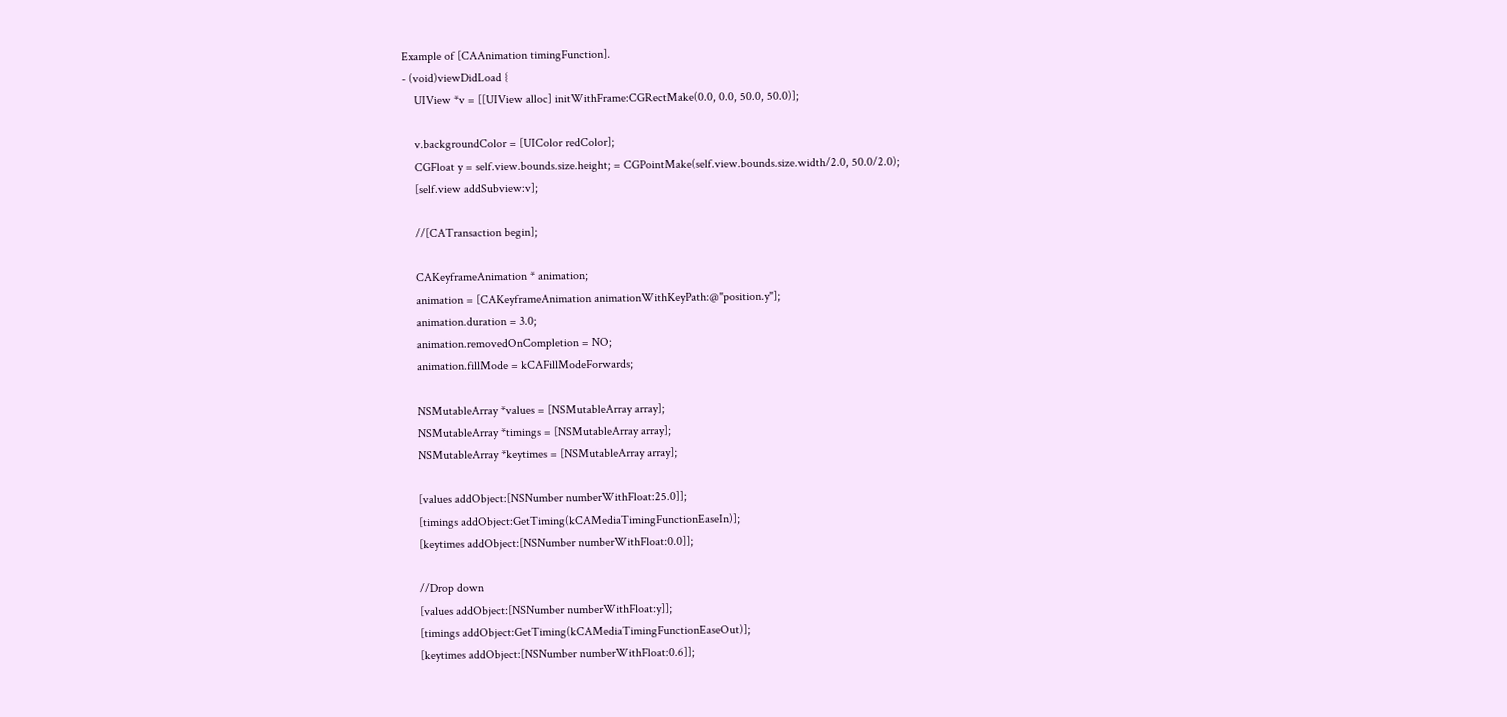Example of [CAAnimation timingFunction].
- (void)viewDidLoad {
    UIView *v = [[UIView alloc] initWithFrame:CGRectMake(0.0, 0.0, 50.0, 50.0)];

    v.backgroundColor = [UIColor redColor];
    CGFloat y = self.view.bounds.size.height; = CGPointMake(self.view.bounds.size.width/2.0, 50.0/2.0);
    [self.view addSubview:v];

    //[CATransaction begin];

    CAKeyframeAnimation * animation;
    animation = [CAKeyframeAnimation animationWithKeyPath:@"position.y"];
    animation.duration = 3.0;
    animation.removedOnCompletion = NO;
    animation.fillMode = kCAFillModeForwards;

    NSMutableArray *values = [NSMutableArray array];
    NSMutableArray *timings = [NSMutableArray array];
    NSMutableArray *keytimes = [NSMutableArray array];

    [values addObject:[NSNumber numberWithFloat:25.0]];
    [timings addObject:GetTiming(kCAMediaTimingFunctionEaseIn)];
    [keytimes addObject:[NSNumber numberWithFloat:0.0]];

    //Drop down
    [values addObject:[NSNumber numberWithFloat:y]];
    [timings addObject:GetTiming(kCAMediaTimingFunctionEaseOut)];
    [keytimes addObject:[NSNumber numberWithFloat:0.6]];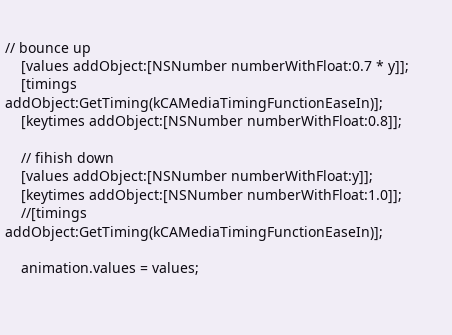// bounce up
    [values addObject:[NSNumber numberWithFloat:0.7 * y]];
    [timings addObject:GetTiming(kCAMediaTimingFunctionEaseIn)];
    [keytimes addObject:[NSNumber numberWithFloat:0.8]];

    // fihish down
    [values addObject:[NSNumber numberWithFloat:y]];
    [keytimes addObject:[NSNumber numberWithFloat:1.0]];
    //[timings addObject:GetTiming(kCAMediaTimingFunctionEaseIn)];

    animation.values = values;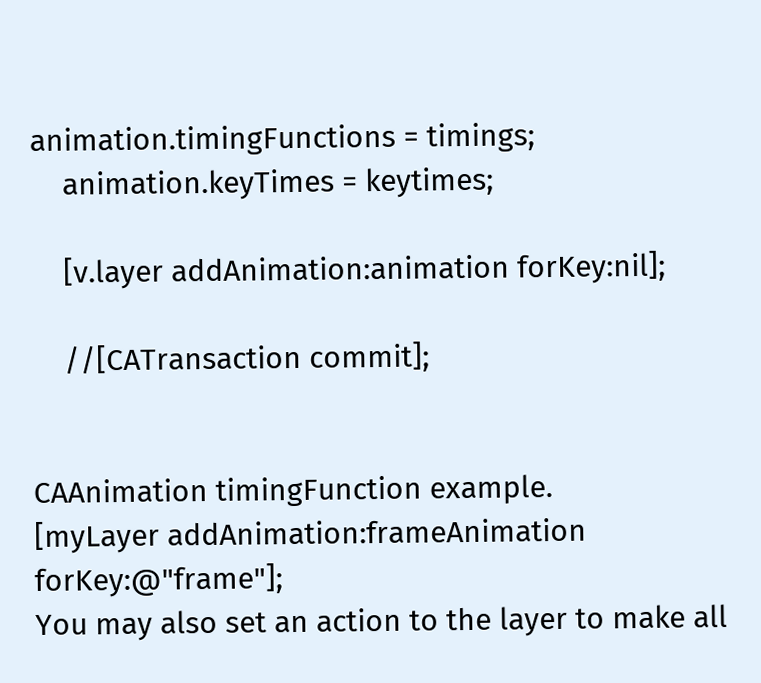animation.timingFunctions = timings;
    animation.keyTimes = keytimes;

    [v.layer addAnimation:animation forKey:nil];

    //[CATransaction commit];


CAAnimation timingFunction example.
[myLayer addAnimation:frameAnimation forKey:@"frame"];
You may also set an action to the layer to make all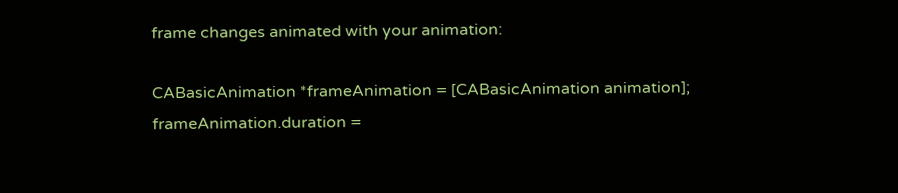frame changes animated with your animation:

CABasicAnimation *frameAnimation = [CABasicAnimation animation];
frameAnimation.duration =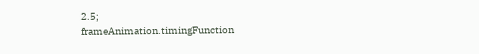2.5;
frameAnimation.timingFunction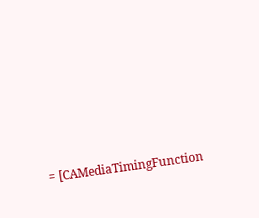= [CAMediaTimingFunction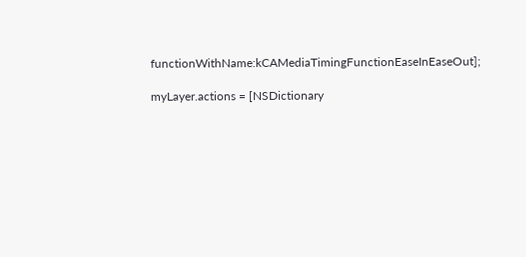functionWithName:kCAMediaTimingFunctionEaseInEaseOut];

myLayer.actions = [NSDictionary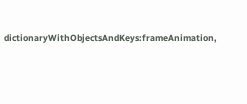dictionaryWithObjectsAndKeys:frameAnimation,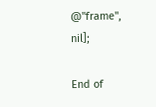@"frame", nil];

End of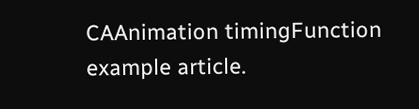CAAnimation timingFunction example article.